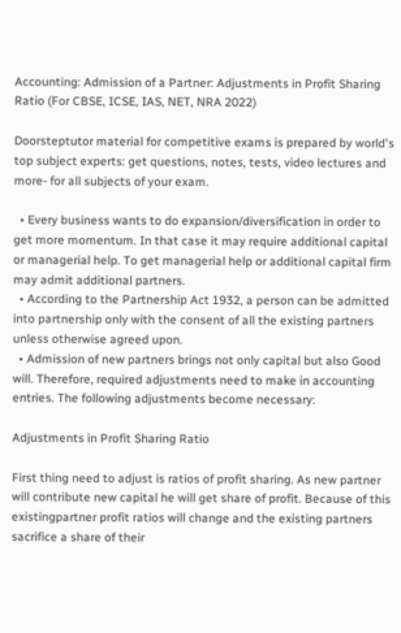Accounting: Admission of a Partner: Adjustments in Profit Sharing Ratio (For CBSE, ICSE, IAS, NET, NRA 2022)

Doorsteptutor material for competitive exams is prepared by world's top subject experts: get questions, notes, tests, video lectures and more- for all subjects of your exam.

  • Every business wants to do expansion/diversification in order to get more momentum. In that case it may require additional capital or managerial help. To get managerial help or additional capital firm may admit additional partners.
  • According to the Partnership Act 1932, a person can be admitted into partnership only with the consent of all the existing partners unless otherwise agreed upon.
  • Admission of new partners brings not only capital but also Good will. Therefore, required adjustments need to make in accounting entries. The following adjustments become necessary:

Adjustments in Profit Sharing Ratio

First thing need to adjust is ratios of profit sharing. As new partner will contribute new capital he will get share of profit. Because of this existingpartner profit ratios will change and the existing partners sacrifice a share of their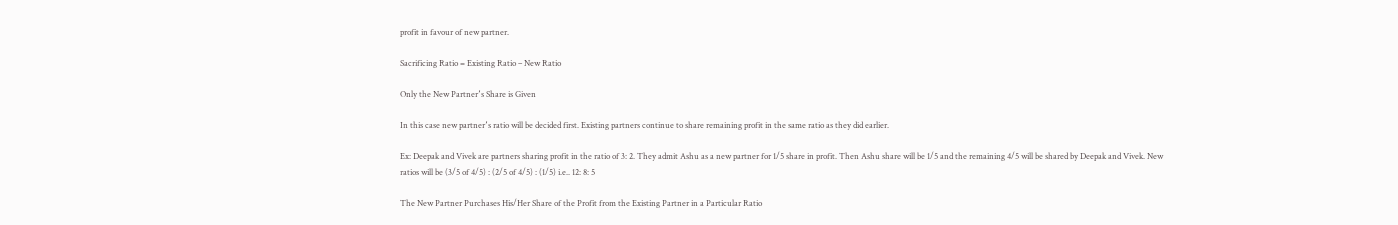profit in favour of new partner.

Sacrificing Ratio = Existing Ratio – New Ratio

Only the New Partner՚s Share is Given

In this case new partner՚s ratio will be decided first. Existing partners continue to share remaining profit in the same ratio as they did earlier.

Ex: Deepak and Vivek are partners sharing profit in the ratio of 3: 2. They admit Ashu as a new partner for 1/5 share in profit. Then Ashu share will be 1/5 and the remaining 4/5 will be shared by Deepak and Vivek. New ratios will be (3/5 of 4/5) : (2/5 of 4/5) : (1/5) i.e.. 12: 8: 5

The New Partner Purchases His/Her Share of the Profit from the Existing Partner in a Particular Ratio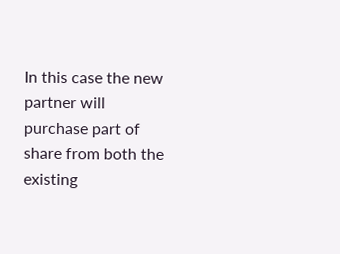In this case the new partner will purchase part of share from both the existing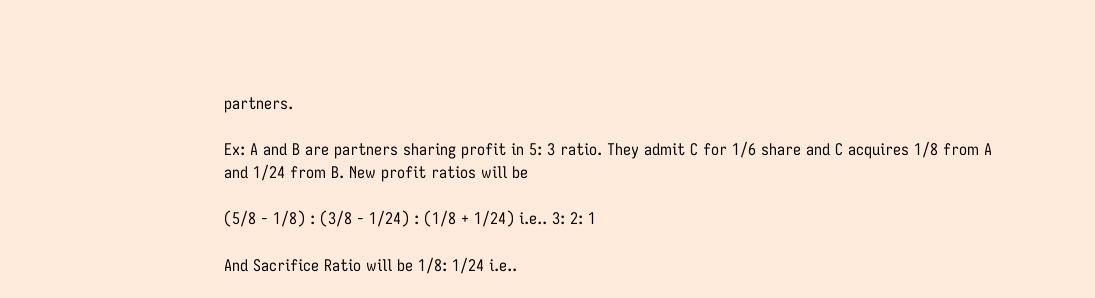partners.

Ex: A and B are partners sharing profit in 5: 3 ratio. They admit C for 1/6 share and C acquires 1/8 from A and 1/24 from B. New profit ratios will be

(5/8 - 1/8) : (3/8 - 1/24) : (1/8 + 1/24) i.e.. 3: 2: 1

And Sacrifice Ratio will be 1/8: 1/24 i.e..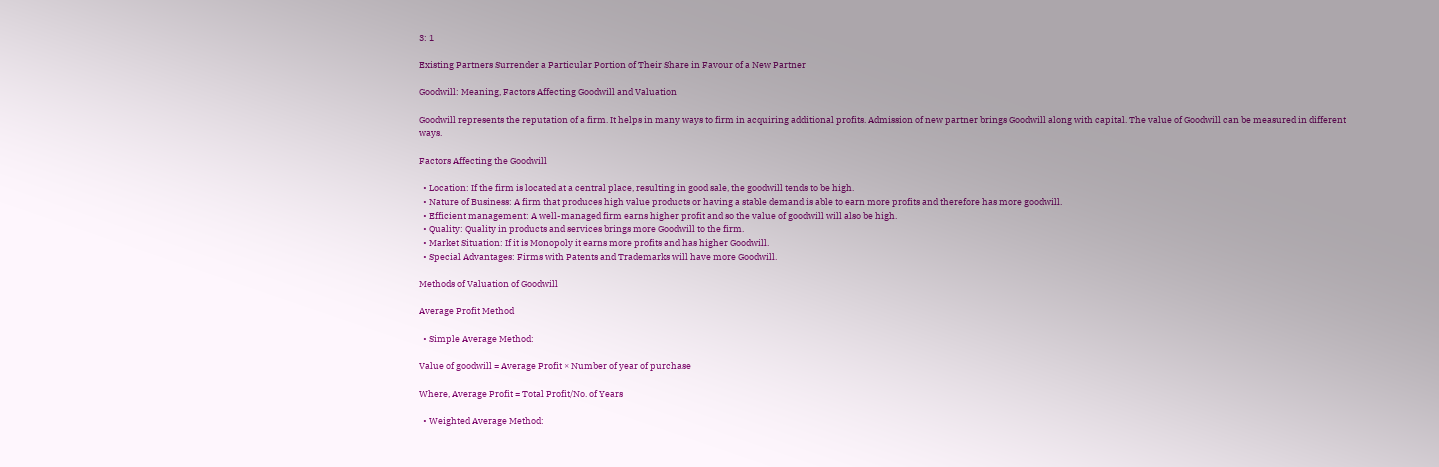3: 1

Existing Partners Surrender a Particular Portion of Their Share in Favour of a New Partner

Goodwill: Meaning, Factors Affecting Goodwill and Valuation

Goodwill represents the reputation of a firm. It helps in many ways to firm in acquiring additional profits. Admission of new partner brings Goodwill along with capital. The value of Goodwill can be measured in different ways.

Factors Affecting the Goodwill

  • Location: If the firm is located at a central place, resulting in good sale, the goodwill tends to be high.
  • Nature of Business: A firm that produces high value products or having a stable demand is able to earn more profits and therefore has more goodwill.
  • Efficient management: A well-managed firm earns higher profit and so the value of goodwill will also be high.
  • Quality: Quality in products and services brings more Goodwill to the firm.
  • Market Situation: If it is Monopoly it earns more profits and has higher Goodwill.
  • Special Advantages: Firms with Patents and Trademarks will have more Goodwill.

Methods of Valuation of Goodwill

Average Profit Method

  • Simple Average Method:

Value of goodwill = Average Profit × Number of year of purchase

Where, Average Profit = Total Profit/No. of Years

  • Weighted Average Method: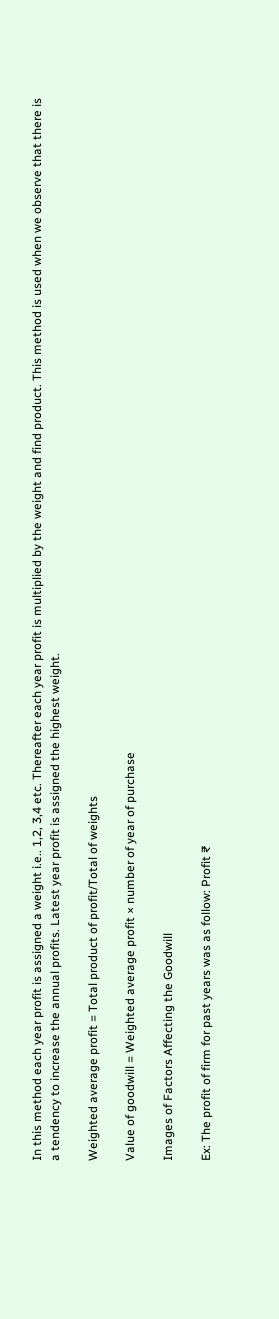In this method each year profit is assigned a weight i.e.. 1,2, 3,4 etc. Thereafter each year profit is multiplied by the weight and find product. This method is used when we observe that there is a tendency to increase the annual profits. Latest year profit is assigned the highest weight.

Weighted average profit = Total product of profit/Total of weights

Value of goodwill = Weighted average profit × number of year of purchase

Images of Factors Affecting the Goodwill

Ex: The profit of firm for past years was as follow: Profit ₹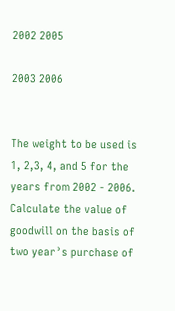2002 2005

2003 2006


The weight to be used is 1, 2,3, 4, and 5 for the years from 2002 - 2006. Calculate the value of goodwill on the basis of two year՚s purchase of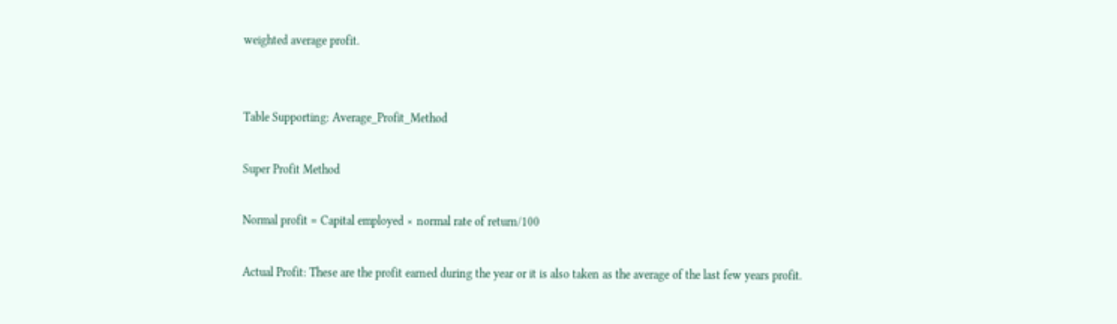weighted average profit.


Table Supporting: Average_Profit_Method

Super Profit Method

Normal profit = Capital employed × normal rate of return/100

Actual Profit: These are the profit earned during the year or it is also taken as the average of the last few years profit.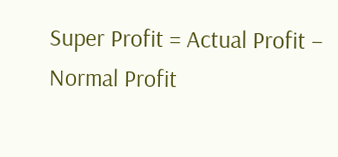Super Profit = Actual Profit – Normal Profit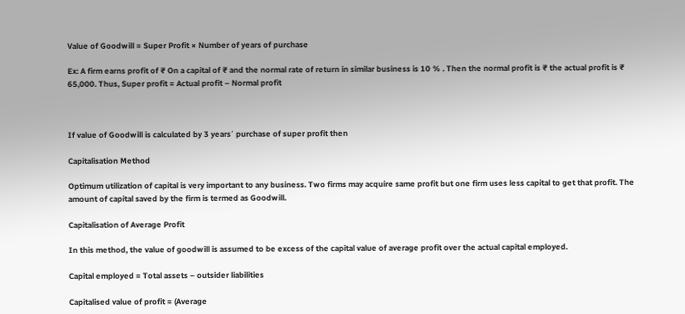Value of Goodwill = Super Profit × Number of years of purchase

Ex: A firm earns profit of ₹ On a capital of ₹ and the normal rate of return in similar business is 10 % . Then the normal profit is ₹ the actual profit is ₹ 65,000. Thus, Super profit = Actual profit – Normal profit



If value of Goodwill is calculated by 3 years՚ purchase of super profit then

Capitalisation Method

Optimum utilization of capital is very important to any business. Two firms may acquire same profit but one firm uses less capital to get that profit. The amount of capital saved by the firm is termed as Goodwill.

Capitalisation of Average Profit

In this method, the value of goodwill is assumed to be excess of the capital value of average profit over the actual capital employed.

Capital employed = Total assets – outsider liabilities

Capitalised value of profit = (Average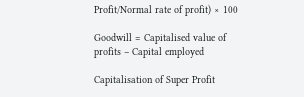Profit/Normal rate of profit) × 100

Goodwill = Capitalised value of profits – Capital employed

Capitalisation of Super Profit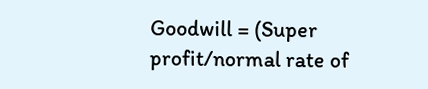Goodwill = (Super profit/normal rate of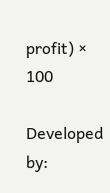profit) × 100

Developed by: